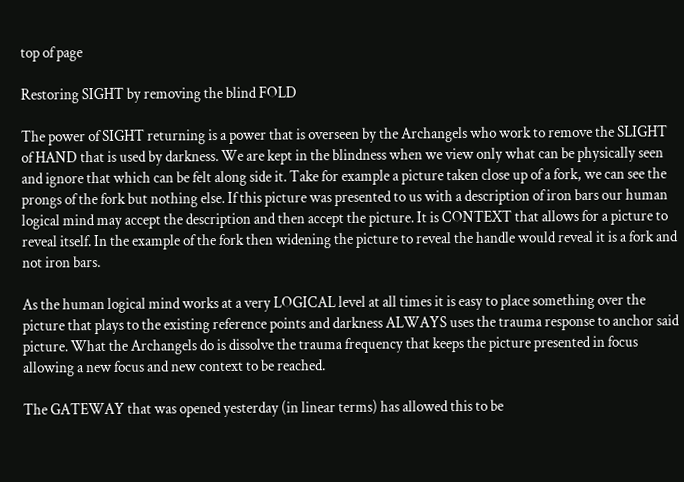top of page

Restoring SIGHT by removing the blind FOLD

The power of SIGHT returning is a power that is overseen by the Archangels who work to remove the SLIGHT of HAND that is used by darkness. We are kept in the blindness when we view only what can be physically seen and ignore that which can be felt along side it. Take for example a picture taken close up of a fork, we can see the prongs of the fork but nothing else. If this picture was presented to us with a description of iron bars our human logical mind may accept the description and then accept the picture. It is CONTEXT that allows for a picture to reveal itself. In the example of the fork then widening the picture to reveal the handle would reveal it is a fork and not iron bars.

As the human logical mind works at a very LOGICAL level at all times it is easy to place something over the picture that plays to the existing reference points and darkness ALWAYS uses the trauma response to anchor said picture. What the Archangels do is dissolve the trauma frequency that keeps the picture presented in focus allowing a new focus and new context to be reached.

The GATEWAY that was opened yesterday (in linear terms) has allowed this to be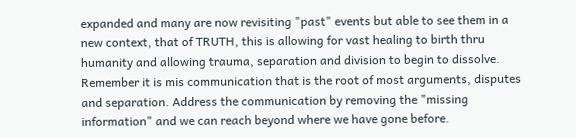expanded and many are now revisiting "past" events but able to see them in a new context, that of TRUTH, this is allowing for vast healing to birth thru humanity and allowing trauma, separation and division to begin to dissolve. Remember it is mis communication that is the root of most arguments, disputes and separation. Address the communication by removing the "missing information" and we can reach beyond where we have gone before.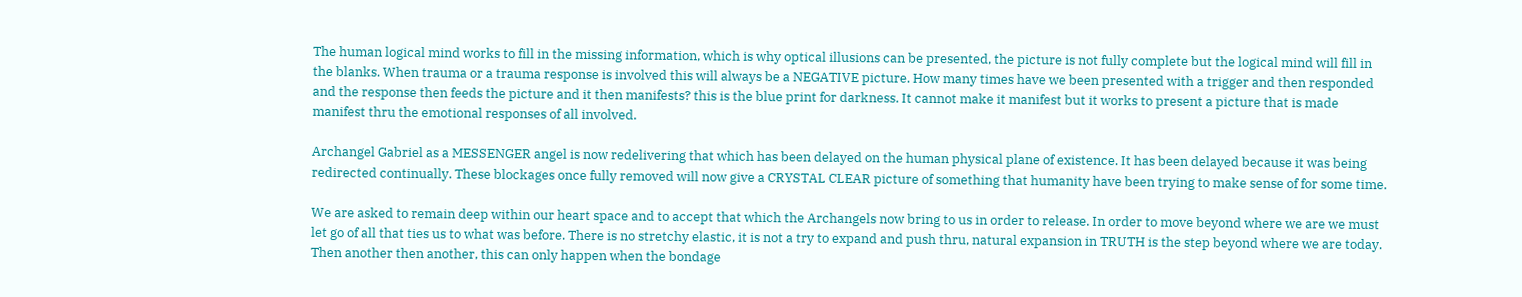The human logical mind works to fill in the missing information, which is why optical illusions can be presented, the picture is not fully complete but the logical mind will fill in the blanks. When trauma or a trauma response is involved this will always be a NEGATIVE picture. How many times have we been presented with a trigger and then responded and the response then feeds the picture and it then manifests? this is the blue print for darkness. It cannot make it manifest but it works to present a picture that is made manifest thru the emotional responses of all involved.

Archangel Gabriel as a MESSENGER angel is now redelivering that which has been delayed on the human physical plane of existence. It has been delayed because it was being redirected continually. These blockages once fully removed will now give a CRYSTAL CLEAR picture of something that humanity have been trying to make sense of for some time.

We are asked to remain deep within our heart space and to accept that which the Archangels now bring to us in order to release. In order to move beyond where we are we must let go of all that ties us to what was before. There is no stretchy elastic, it is not a try to expand and push thru, natural expansion in TRUTH is the step beyond where we are today. Then another then another, this can only happen when the bondage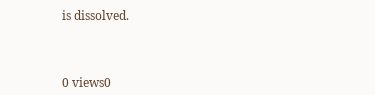is dissolved.



0 views0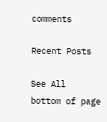comments

Recent Posts

See All
bottom of page